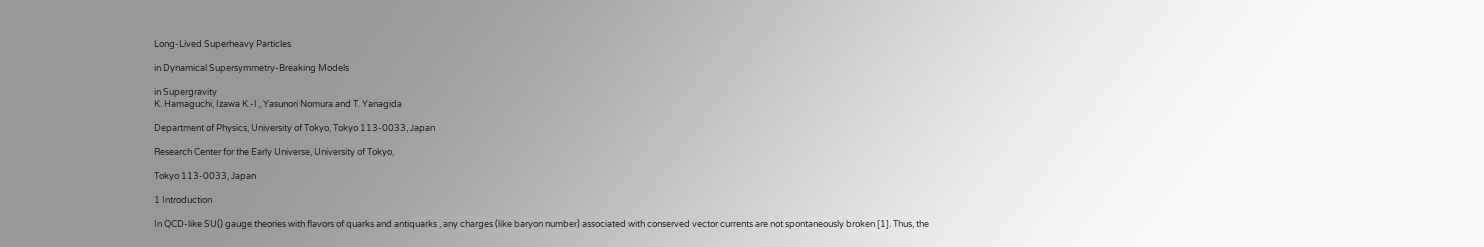Long-Lived Superheavy Particles

in Dynamical Supersymmetry-Breaking Models

in Supergravity
K. Hamaguchi, Izawa K.-I., Yasunori Nomura and T. Yanagida

Department of Physics, University of Tokyo, Tokyo 113-0033, Japan

Research Center for the Early Universe, University of Tokyo,

Tokyo 113-0033, Japan

1 Introduction

In QCD-like SU() gauge theories with flavors of quarks and antiquarks , any charges (like baryon number) associated with conserved vector currents are not spontaneously broken [1]. Thus, the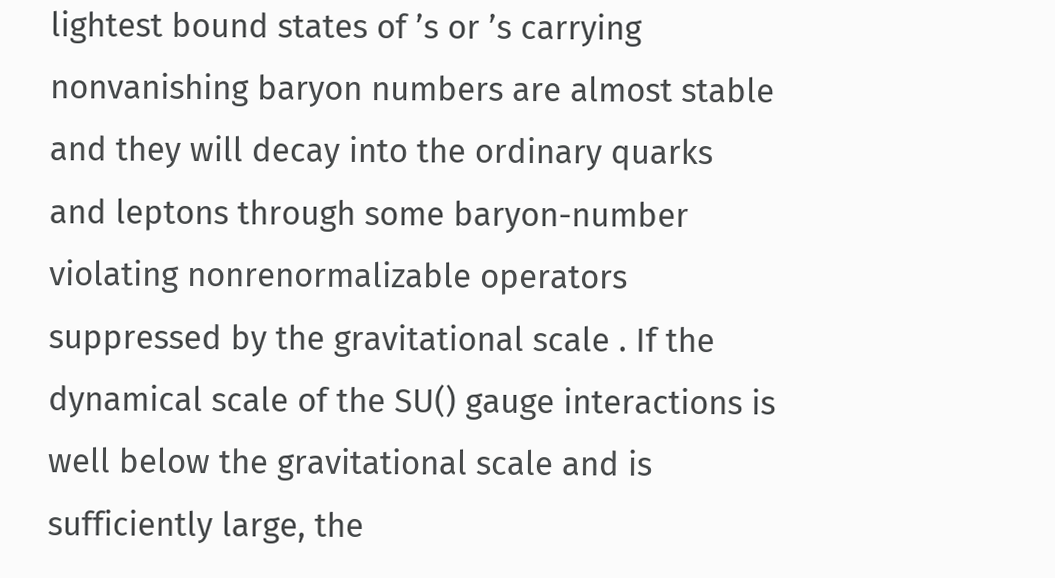lightest bound states of ’s or ’s carrying nonvanishing baryon numbers are almost stable and they will decay into the ordinary quarks and leptons through some baryon-number violating nonrenormalizable operators suppressed by the gravitational scale . If the dynamical scale of the SU() gauge interactions is well below the gravitational scale and is sufficiently large, the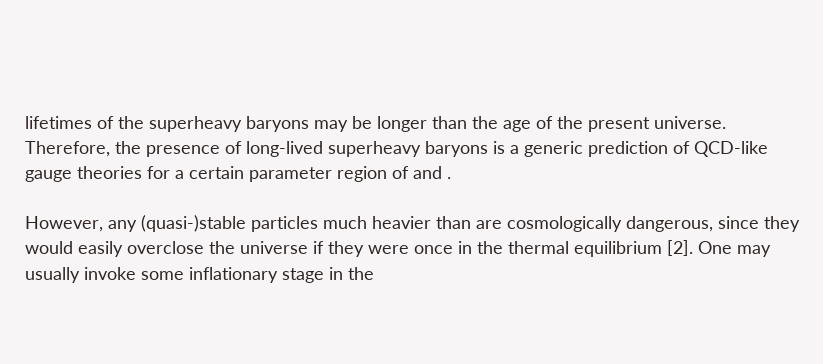lifetimes of the superheavy baryons may be longer than the age of the present universe. Therefore, the presence of long-lived superheavy baryons is a generic prediction of QCD-like gauge theories for a certain parameter region of and .

However, any (quasi-)stable particles much heavier than are cosmologically dangerous, since they would easily overclose the universe if they were once in the thermal equilibrium [2]. One may usually invoke some inflationary stage in the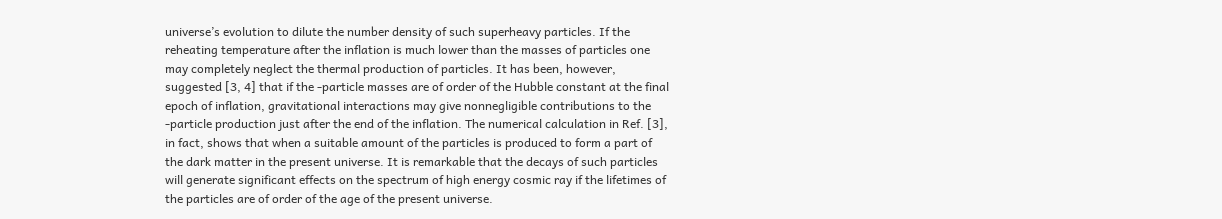universe’s evolution to dilute the number density of such superheavy particles. If the reheating temperature after the inflation is much lower than the masses of particles one may completely neglect the thermal production of particles. It has been, however, suggested [3, 4] that if the -particle masses are of order of the Hubble constant at the final epoch of inflation, gravitational interactions may give nonnegligible contributions to the -particle production just after the end of the inflation. The numerical calculation in Ref. [3], in fact, shows that when a suitable amount of the particles is produced to form a part of the dark matter in the present universe. It is remarkable that the decays of such particles will generate significant effects on the spectrum of high energy cosmic ray if the lifetimes of the particles are of order of the age of the present universe.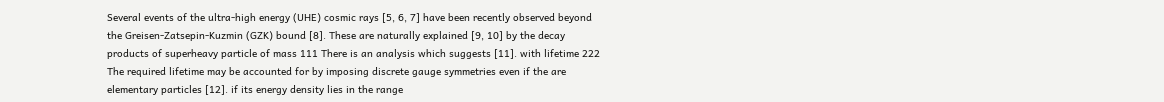Several events of the ultra-high energy (UHE) cosmic rays [5, 6, 7] have been recently observed beyond the Greisen-Zatsepin-Kuzmin (GZK) bound [8]. These are naturally explained [9, 10] by the decay products of superheavy particle of mass 111 There is an analysis which suggests [11]. with lifetime 222 The required lifetime may be accounted for by imposing discrete gauge symmetries even if the are elementary particles [12]. if its energy density lies in the range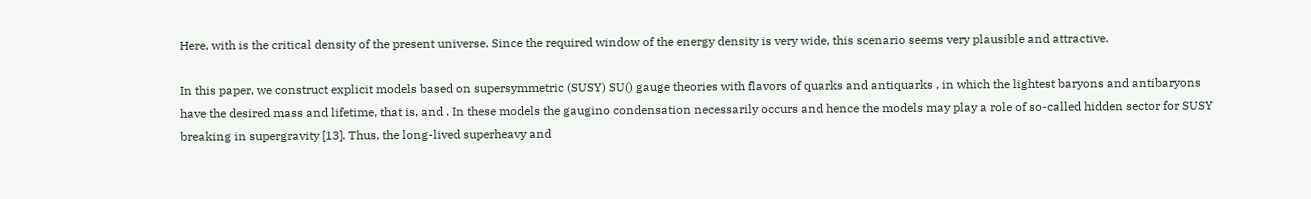Here, with is the critical density of the present universe. Since the required window of the energy density is very wide, this scenario seems very plausible and attractive.

In this paper, we construct explicit models based on supersymmetric (SUSY) SU() gauge theories with flavors of quarks and antiquarks , in which the lightest baryons and antibaryons have the desired mass and lifetime, that is, and . In these models the gaugino condensation necessarily occurs and hence the models may play a role of so-called hidden sector for SUSY breaking in supergravity [13]. Thus, the long-lived superheavy and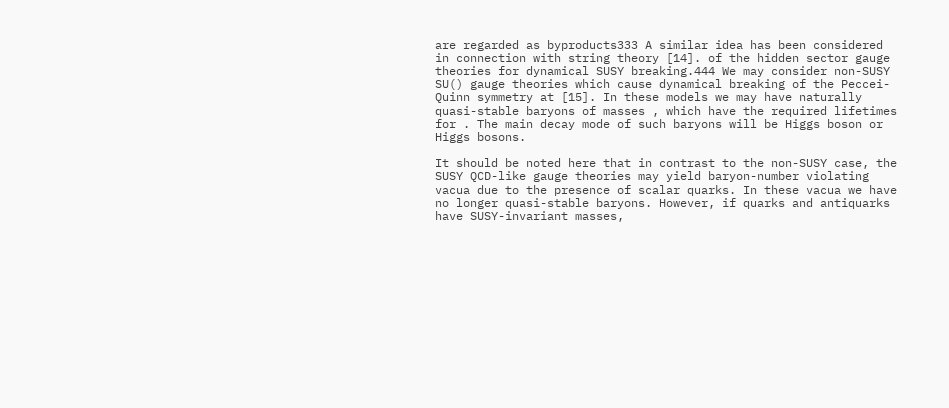are regarded as byproducts333 A similar idea has been considered in connection with string theory [14]. of the hidden sector gauge theories for dynamical SUSY breaking.444 We may consider non-SUSY SU() gauge theories which cause dynamical breaking of the Peccei-Quinn symmetry at [15]. In these models we may have naturally quasi-stable baryons of masses , which have the required lifetimes for . The main decay mode of such baryons will be Higgs boson or Higgs bosons.

It should be noted here that in contrast to the non-SUSY case, the SUSY QCD-like gauge theories may yield baryon-number violating vacua due to the presence of scalar quarks. In these vacua we have no longer quasi-stable baryons. However, if quarks and antiquarks have SUSY-invariant masses,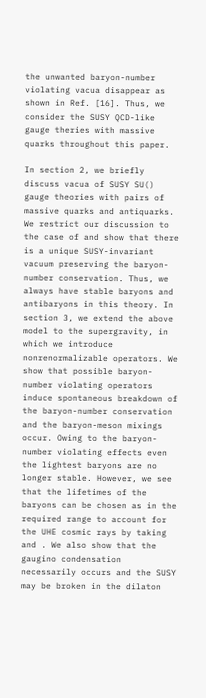the unwanted baryon-number violating vacua disappear as shown in Ref. [16]. Thus, we consider the SUSY QCD-like gauge theries with massive quarks throughout this paper.

In section 2, we briefly discuss vacua of SUSY SU() gauge theories with pairs of massive quarks and antiquarks. We restrict our discussion to the case of and show that there is a unique SUSY-invariant vacuum preserving the baryon-number conservation. Thus, we always have stable baryons and antibaryons in this theory. In section 3, we extend the above model to the supergravity, in which we introduce nonrenormalizable operators. We show that possible baryon-number violating operators induce spontaneous breakdown of the baryon-number conservation and the baryon-meson mixings occur. Owing to the baryon-number violating effects even the lightest baryons are no longer stable. However, we see that the lifetimes of the baryons can be chosen as in the required range to account for the UHE cosmic rays by taking and . We also show that the gaugino condensation necessarily occurs and the SUSY may be broken in the dilaton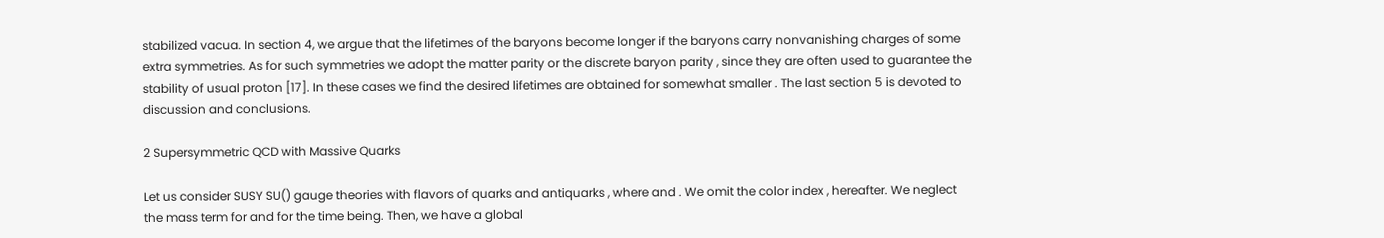stabilized vacua. In section 4, we argue that the lifetimes of the baryons become longer if the baryons carry nonvanishing charges of some extra symmetries. As for such symmetries we adopt the matter parity or the discrete baryon parity , since they are often used to guarantee the stability of usual proton [17]. In these cases we find the desired lifetimes are obtained for somewhat smaller . The last section 5 is devoted to discussion and conclusions.

2 Supersymmetric QCD with Massive Quarks

Let us consider SUSY SU() gauge theories with flavors of quarks and antiquarks , where and . We omit the color index , hereafter. We neglect the mass term for and for the time being. Then, we have a global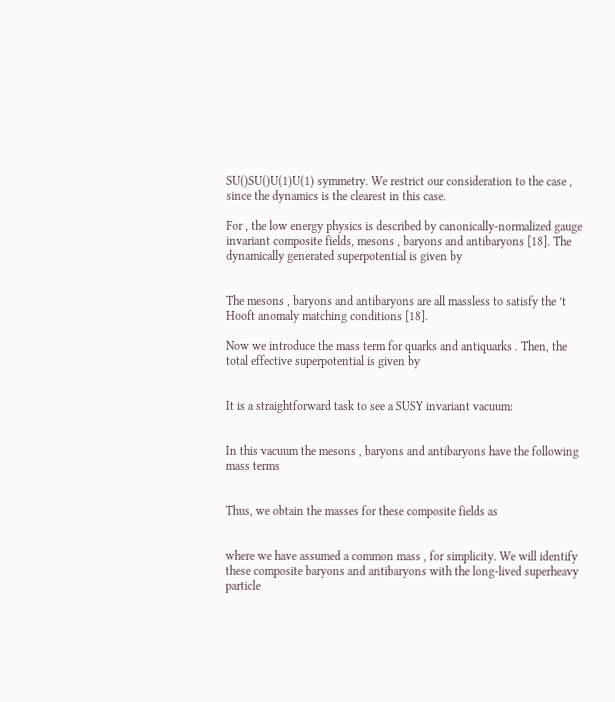SU()SU()U(1)U(1) symmetry. We restrict our consideration to the case , since the dynamics is the clearest in this case.

For , the low energy physics is described by canonically-normalized gauge invariant composite fields, mesons , baryons and antibaryons [18]. The dynamically generated superpotential is given by


The mesons , baryons and antibaryons are all massless to satisfy the ’t Hooft anomaly matching conditions [18].

Now we introduce the mass term for quarks and antiquarks . Then, the total effective superpotential is given by


It is a straightforward task to see a SUSY invariant vacuum:


In this vacuum the mesons , baryons and antibaryons have the following mass terms


Thus, we obtain the masses for these composite fields as


where we have assumed a common mass , for simplicity. We will identify these composite baryons and antibaryons with the long-lived superheavy particle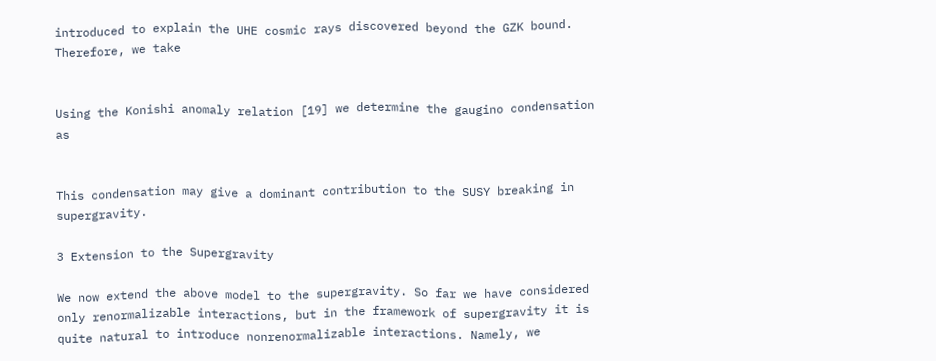introduced to explain the UHE cosmic rays discovered beyond the GZK bound. Therefore, we take


Using the Konishi anomaly relation [19] we determine the gaugino condensation as


This condensation may give a dominant contribution to the SUSY breaking in supergravity.

3 Extension to the Supergravity

We now extend the above model to the supergravity. So far we have considered only renormalizable interactions, but in the framework of supergravity it is quite natural to introduce nonrenormalizable interactions. Namely, we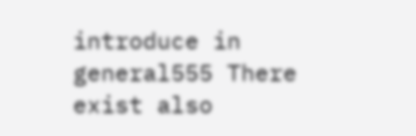introduce in general555 There exist also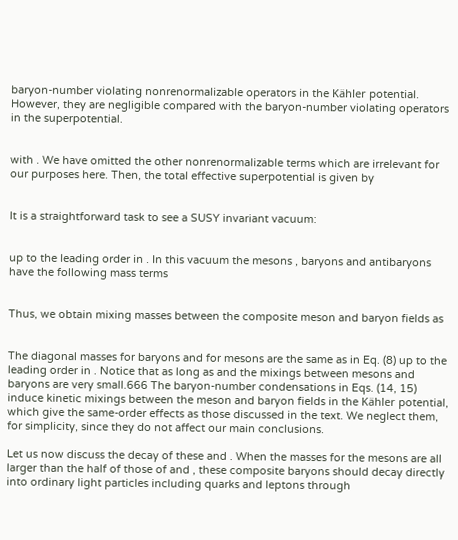baryon-number violating nonrenormalizable operators in the Kähler potential. However, they are negligible compared with the baryon-number violating operators in the superpotential.


with . We have omitted the other nonrenormalizable terms which are irrelevant for our purposes here. Then, the total effective superpotential is given by


It is a straightforward task to see a SUSY invariant vacuum:


up to the leading order in . In this vacuum the mesons , baryons and antibaryons have the following mass terms


Thus, we obtain mixing masses between the composite meson and baryon fields as


The diagonal masses for baryons and for mesons are the same as in Eq. (8) up to the leading order in . Notice that as long as and the mixings between mesons and baryons are very small.666 The baryon-number condensations in Eqs. (14, 15) induce kinetic mixings between the meson and baryon fields in the Kähler potential, which give the same-order effects as those discussed in the text. We neglect them, for simplicity, since they do not affect our main conclusions.

Let us now discuss the decay of these and . When the masses for the mesons are all larger than the half of those of and , these composite baryons should decay directly into ordinary light particles including quarks and leptons through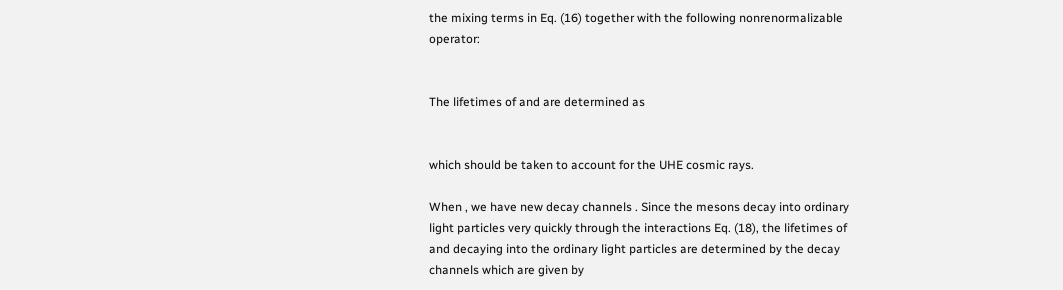the mixing terms in Eq. (16) together with the following nonrenormalizable operator:


The lifetimes of and are determined as


which should be taken to account for the UHE cosmic rays.

When , we have new decay channels . Since the mesons decay into ordinary light particles very quickly through the interactions Eq. (18), the lifetimes of and decaying into the ordinary light particles are determined by the decay channels which are given by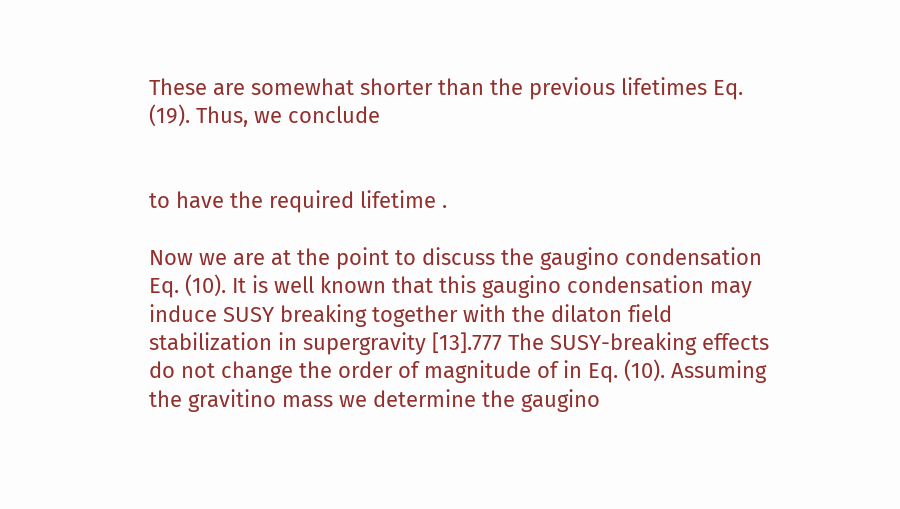These are somewhat shorter than the previous lifetimes Eq. (19). Thus, we conclude


to have the required lifetime .

Now we are at the point to discuss the gaugino condensation Eq. (10). It is well known that this gaugino condensation may induce SUSY breaking together with the dilaton field stabilization in supergravity [13].777 The SUSY-breaking effects do not change the order of magnitude of in Eq. (10). Assuming the gravitino mass we determine the gaugino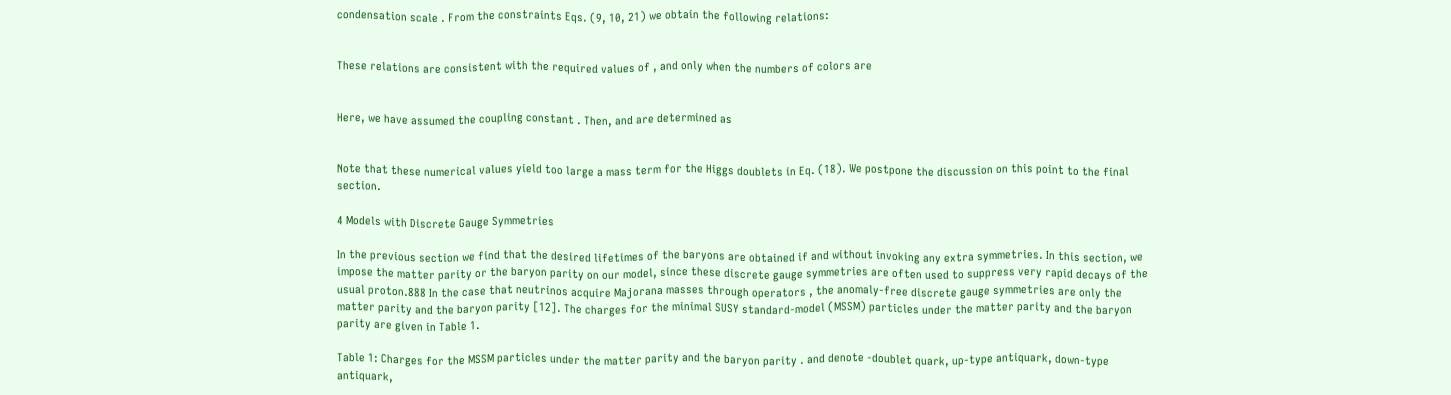condensation scale . From the constraints Eqs. (9, 10, 21) we obtain the following relations:


These relations are consistent with the required values of , and only when the numbers of colors are


Here, we have assumed the coupling constant . Then, and are determined as


Note that these numerical values yield too large a mass term for the Higgs doublets in Eq. (18). We postpone the discussion on this point to the final section.

4 Models with Discrete Gauge Symmetries

In the previous section we find that the desired lifetimes of the baryons are obtained if and without invoking any extra symmetries. In this section, we impose the matter parity or the baryon parity on our model, since these discrete gauge symmetries are often used to suppress very rapid decays of the usual proton.888 In the case that neutrinos acquire Majorana masses through operators , the anomaly-free discrete gauge symmetries are only the matter parity and the baryon parity [12]. The charges for the minimal SUSY standard-model (MSSM) particles under the matter parity and the baryon parity are given in Table 1.

Table 1: Charges for the MSSM particles under the matter parity and the baryon parity . and denote -doublet quark, up-type antiquark, down-type antiquark,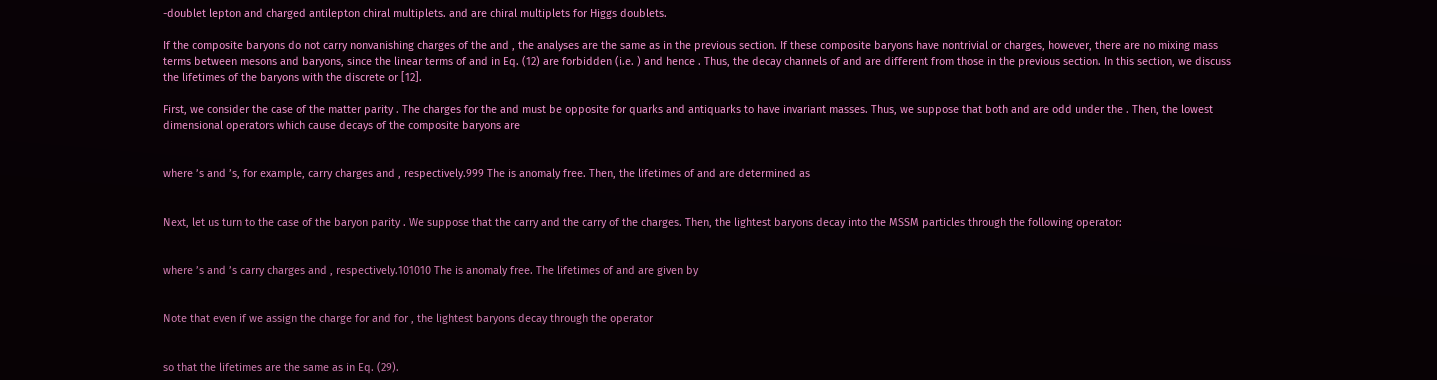-doublet lepton and charged antilepton chiral multiplets. and are chiral multiplets for Higgs doublets.

If the composite baryons do not carry nonvanishing charges of the and , the analyses are the same as in the previous section. If these composite baryons have nontrivial or charges, however, there are no mixing mass terms between mesons and baryons, since the linear terms of and in Eq. (12) are forbidden (i.e. ) and hence . Thus, the decay channels of and are different from those in the previous section. In this section, we discuss the lifetimes of the baryons with the discrete or [12].

First, we consider the case of the matter parity . The charges for the and must be opposite for quarks and antiquarks to have invariant masses. Thus, we suppose that both and are odd under the . Then, the lowest dimensional operators which cause decays of the composite baryons are


where ’s and ’s, for example, carry charges and , respectively.999 The is anomaly free. Then, the lifetimes of and are determined as


Next, let us turn to the case of the baryon parity . We suppose that the carry and the carry of the charges. Then, the lightest baryons decay into the MSSM particles through the following operator:


where ’s and ’s carry charges and , respectively.101010 The is anomaly free. The lifetimes of and are given by


Note that even if we assign the charge for and for , the lightest baryons decay through the operator


so that the lifetimes are the same as in Eq. (29).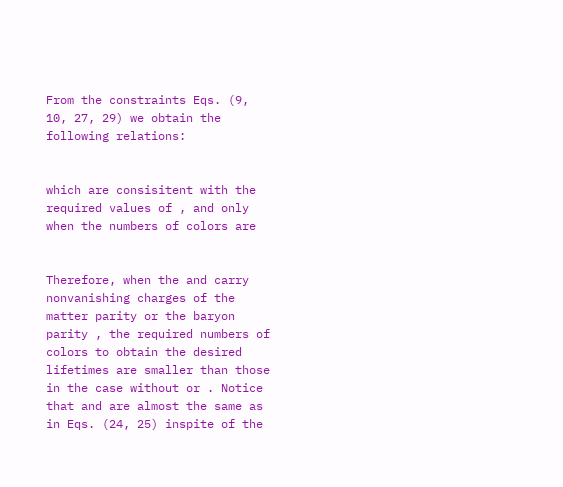From the constraints Eqs. (9, 10, 27, 29) we obtain the following relations:


which are consisitent with the required values of , and only when the numbers of colors are


Therefore, when the and carry nonvanishing charges of the matter parity or the baryon parity , the required numbers of colors to obtain the desired lifetimes are smaller than those in the case without or . Notice that and are almost the same as in Eqs. (24, 25) inspite of the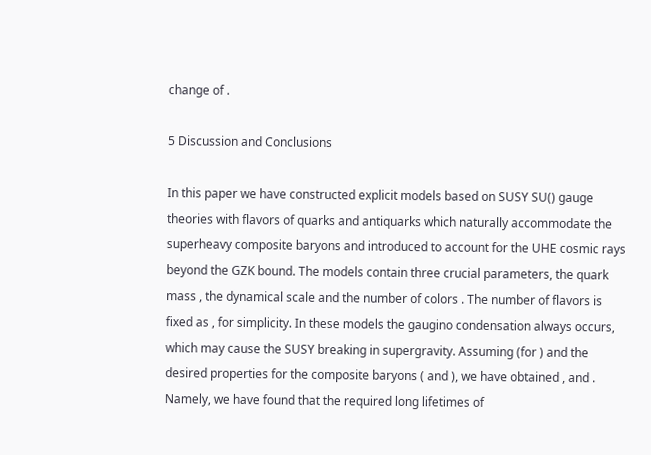change of .

5 Discussion and Conclusions

In this paper we have constructed explicit models based on SUSY SU() gauge theories with flavors of quarks and antiquarks which naturally accommodate the superheavy composite baryons and introduced to account for the UHE cosmic rays beyond the GZK bound. The models contain three crucial parameters, the quark mass , the dynamical scale and the number of colors . The number of flavors is fixed as , for simplicity. In these models the gaugino condensation always occurs, which may cause the SUSY breaking in supergravity. Assuming (for ) and the desired properties for the composite baryons ( and ), we have obtained , and . Namely, we have found that the required long lifetimes of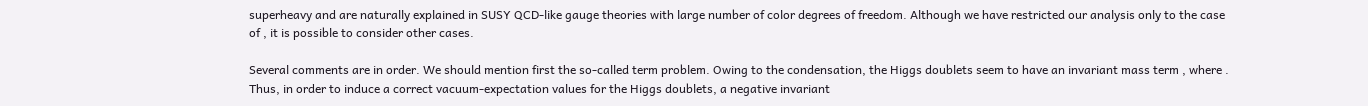superheavy and are naturally explained in SUSY QCD-like gauge theories with large number of color degrees of freedom. Although we have restricted our analysis only to the case of , it is possible to consider other cases.

Several comments are in order. We should mention first the so-called term problem. Owing to the condensation, the Higgs doublets seem to have an invariant mass term , where . Thus, in order to induce a correct vacuum-expectation values for the Higgs doublets, a negative invariant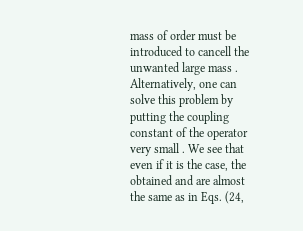mass of order must be introduced to cancell the unwanted large mass . Alternatively, one can solve this problem by putting the coupling constant of the operator very small . We see that even if it is the case, the obtained and are almost the same as in Eqs. (24,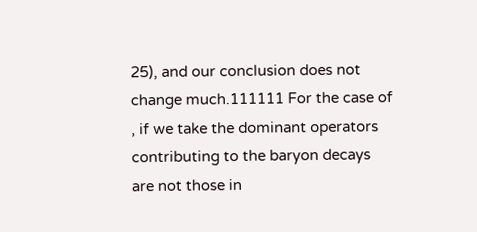25), and our conclusion does not change much.111111 For the case of , if we take the dominant operators contributing to the baryon decays are not those in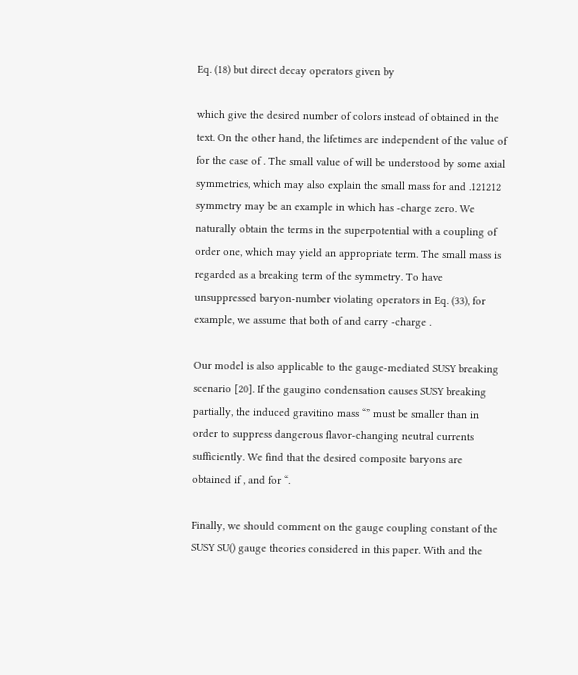Eq. (18) but direct decay operators given by

which give the desired number of colors instead of obtained in the text. On the other hand, the lifetimes are independent of the value of for the case of . The small value of will be understood by some axial symmetries, which may also explain the small mass for and .121212 symmetry may be an example in which has -charge zero. We naturally obtain the terms in the superpotential with a coupling of order one, which may yield an appropriate term. The small mass is regarded as a breaking term of the symmetry. To have unsuppressed baryon-number violating operators in Eq. (33), for example, we assume that both of and carry -charge .

Our model is also applicable to the gauge-mediated SUSY breaking scenario [20]. If the gaugino condensation causes SUSY breaking partially, the induced gravitino mass “” must be smaller than in order to suppress dangerous flavor-changing neutral currents sufficiently. We find that the desired composite baryons are obtained if , and for “.

Finally, we should comment on the gauge coupling constant of the SUSY SU() gauge theories considered in this paper. With and the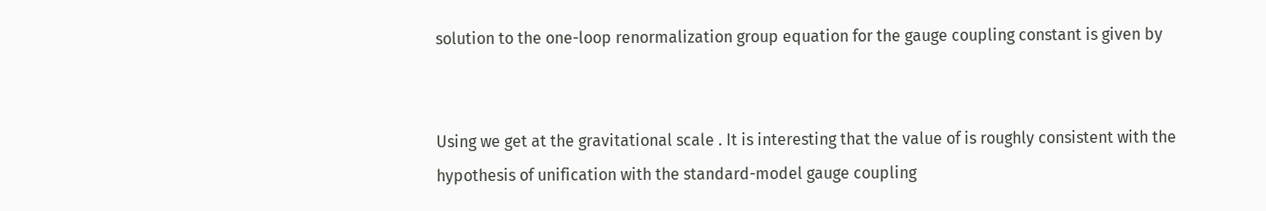solution to the one-loop renormalization group equation for the gauge coupling constant is given by


Using we get at the gravitational scale . It is interesting that the value of is roughly consistent with the hypothesis of unification with the standard-model gauge coupling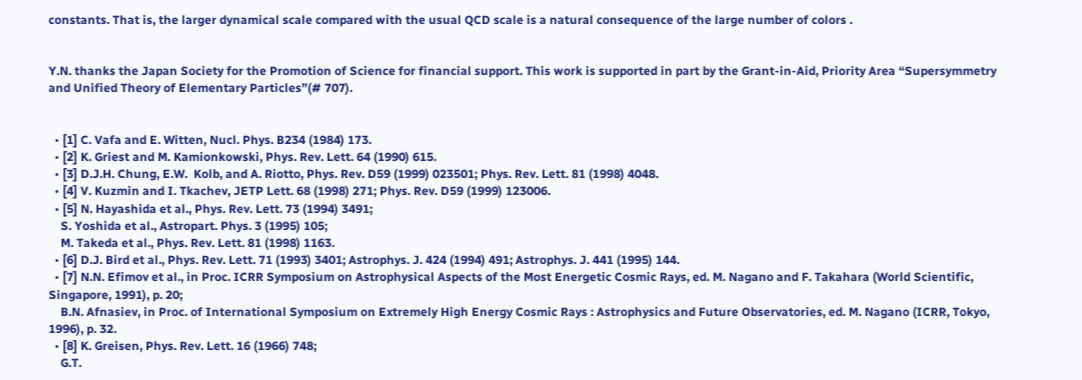constants. That is, the larger dynamical scale compared with the usual QCD scale is a natural consequence of the large number of colors .


Y.N. thanks the Japan Society for the Promotion of Science for financial support. This work is supported in part by the Grant-in-Aid, Priority Area “Supersymmetry and Unified Theory of Elementary Particles”(# 707).


  • [1] C. Vafa and E. Witten, Nucl. Phys. B234 (1984) 173.
  • [2] K. Griest and M. Kamionkowski, Phys. Rev. Lett. 64 (1990) 615.
  • [3] D.J.H. Chung, E.W.  Kolb, and A. Riotto, Phys. Rev. D59 (1999) 023501; Phys. Rev. Lett. 81 (1998) 4048.
  • [4] V. Kuzmin and I. Tkachev, JETP Lett. 68 (1998) 271; Phys. Rev. D59 (1999) 123006.
  • [5] N. Hayashida et al., Phys. Rev. Lett. 73 (1994) 3491;
    S. Yoshida et al., Astropart. Phys. 3 (1995) 105;
    M. Takeda et al., Phys. Rev. Lett. 81 (1998) 1163.
  • [6] D.J. Bird et al., Phys. Rev. Lett. 71 (1993) 3401; Astrophys. J. 424 (1994) 491; Astrophys. J. 441 (1995) 144.
  • [7] N.N. Efimov et al., in Proc. ICRR Symposium on Astrophysical Aspects of the Most Energetic Cosmic Rays, ed. M. Nagano and F. Takahara (World Scientific, Singapore, 1991), p. 20;
    B.N. Afnasiev, in Proc. of International Symposium on Extremely High Energy Cosmic Rays : Astrophysics and Future Observatories, ed. M. Nagano (ICRR, Tokyo, 1996), p. 32.
  • [8] K. Greisen, Phys. Rev. Lett. 16 (1966) 748;
    G.T.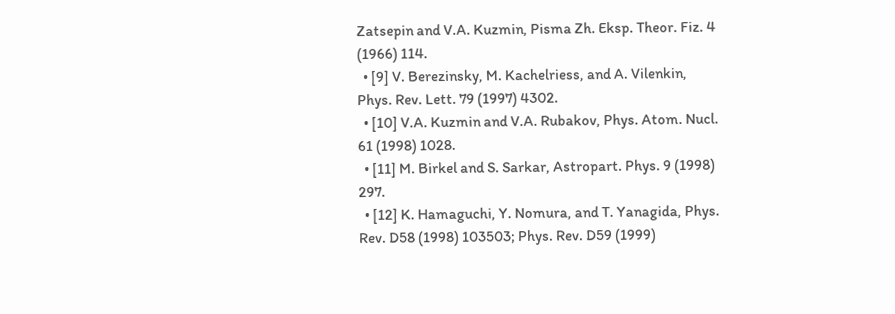Zatsepin and V.A. Kuzmin, Pisma Zh. Eksp. Theor. Fiz. 4 (1966) 114.
  • [9] V. Berezinsky, M. Kachelriess, and A. Vilenkin, Phys. Rev. Lett. 79 (1997) 4302.
  • [10] V.A. Kuzmin and V.A. Rubakov, Phys. Atom. Nucl. 61 (1998) 1028.
  • [11] M. Birkel and S. Sarkar, Astropart. Phys. 9 (1998) 297.
  • [12] K. Hamaguchi, Y. Nomura, and T. Yanagida, Phys. Rev. D58 (1998) 103503; Phys. Rev. D59 (1999)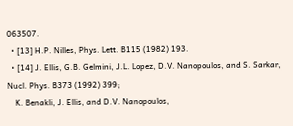063507.
  • [13] H.P. Nilles, Phys. Lett. B115 (1982) 193.
  • [14] J. Ellis, G.B. Gelmini, J.L. Lopez, D.V. Nanopoulos, and S. Sarkar, Nucl. Phys. B373 (1992) 399;
    K. Benakli, J. Ellis, and D.V. Nanopoulos,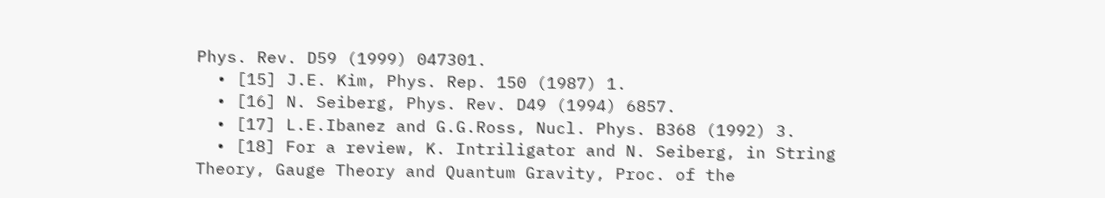Phys. Rev. D59 (1999) 047301.
  • [15] J.E. Kim, Phys. Rep. 150 (1987) 1.
  • [16] N. Seiberg, Phys. Rev. D49 (1994) 6857.
  • [17] L.E.Ibanez and G.G.Ross, Nucl. Phys. B368 (1992) 3.
  • [18] For a review, K. Intriligator and N. Seiberg, in String Theory, Gauge Theory and Quantum Gravity, Proc. of the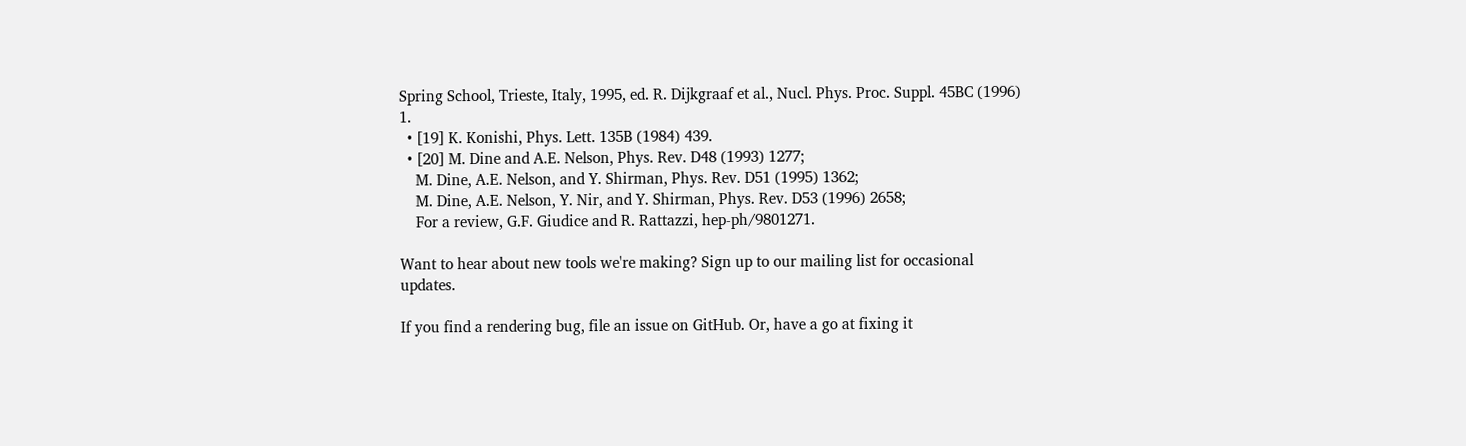Spring School, Trieste, Italy, 1995, ed. R. Dijkgraaf et al., Nucl. Phys. Proc. Suppl. 45BC (1996) 1.
  • [19] K. Konishi, Phys. Lett. 135B (1984) 439.
  • [20] M. Dine and A.E. Nelson, Phys. Rev. D48 (1993) 1277;
    M. Dine, A.E. Nelson, and Y. Shirman, Phys. Rev. D51 (1995) 1362;
    M. Dine, A.E. Nelson, Y. Nir, and Y. Shirman, Phys. Rev. D53 (1996) 2658;
    For a review, G.F. Giudice and R. Rattazzi, hep-ph/9801271.

Want to hear about new tools we're making? Sign up to our mailing list for occasional updates.

If you find a rendering bug, file an issue on GitHub. Or, have a go at fixing it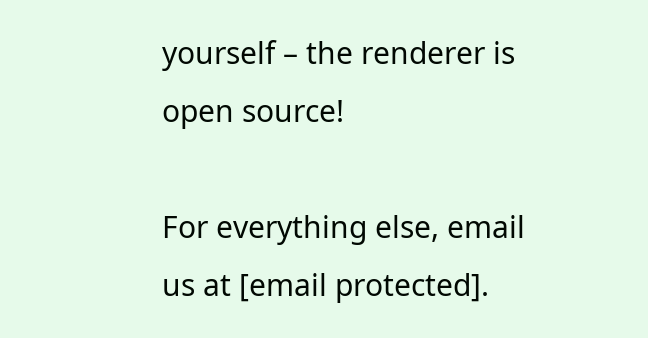yourself – the renderer is open source!

For everything else, email us at [email protected].